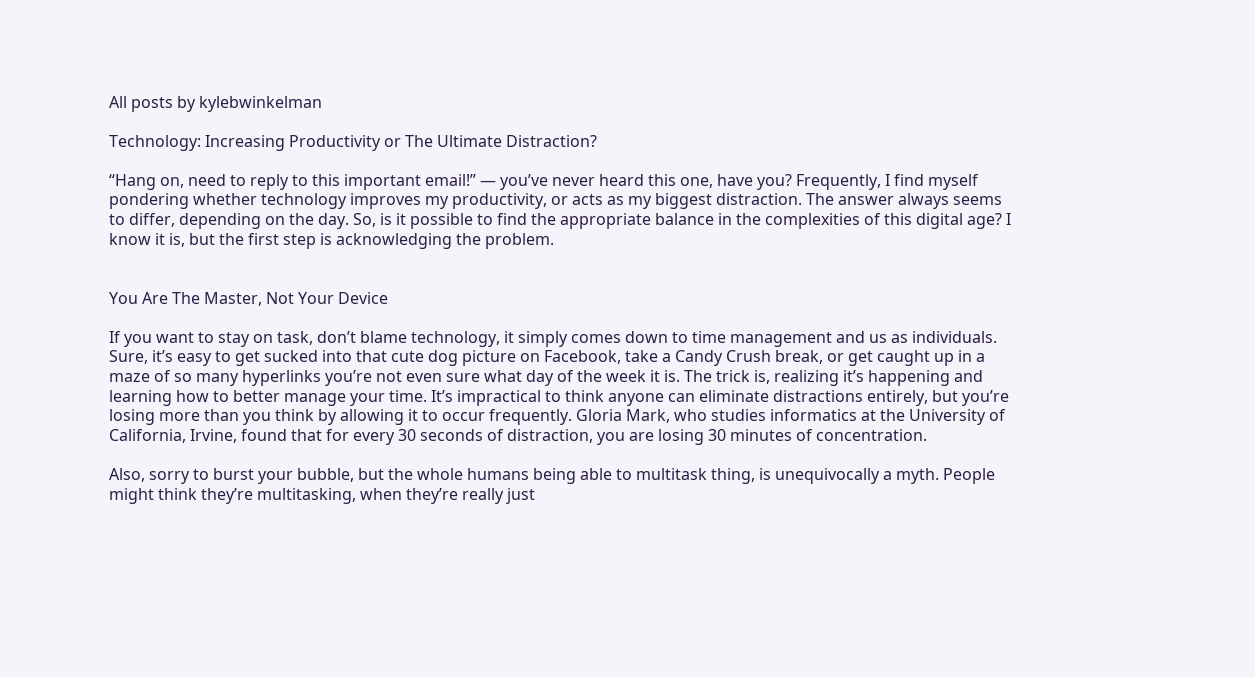All posts by kylebwinkelman

Technology: Increasing Productivity or The Ultimate Distraction?

“Hang on, need to reply to this important email!” — you’ve never heard this one, have you? Frequently, I find myself pondering whether technology improves my productivity, or acts as my biggest distraction. The answer always seems to differ, depending on the day. So, is it possible to find the appropriate balance in the complexities of this digital age? I know it is, but the first step is acknowledging the problem.


You Are The Master, Not Your Device

If you want to stay on task, don’t blame technology, it simply comes down to time management and us as individuals. Sure, it’s easy to get sucked into that cute dog picture on Facebook, take a Candy Crush break, or get caught up in a maze of so many hyperlinks you’re not even sure what day of the week it is. The trick is, realizing it’s happening and learning how to better manage your time. It’s impractical to think anyone can eliminate distractions entirely, but you’re losing more than you think by allowing it to occur frequently. Gloria Mark, who studies informatics at the University of California, Irvine, found that for every 30 seconds of distraction, you are losing 30 minutes of concentration.

Also, sorry to burst your bubble, but the whole humans being able to multitask thing, is unequivocally a myth. People might think they’re multitasking, when they’re really just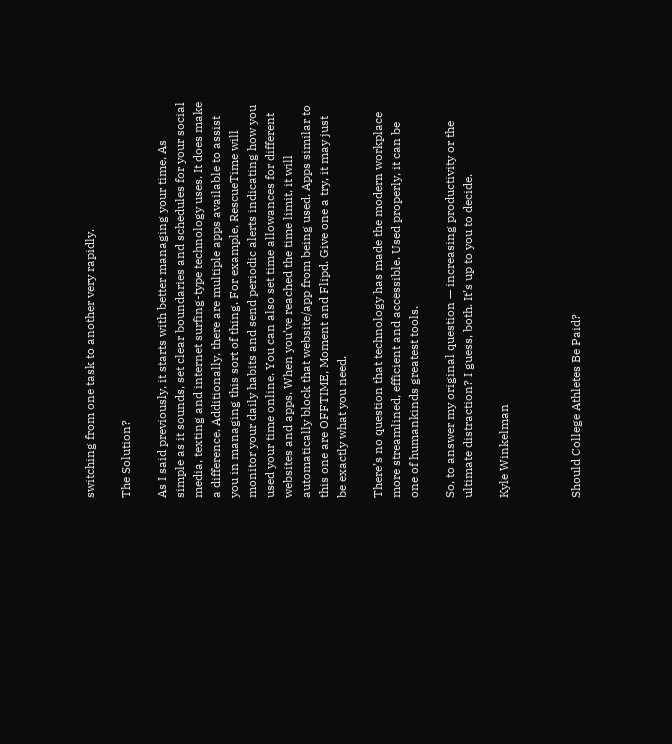switching from one task to another very rapidly.

The Solution?

As I said previously, it starts with better managing your time. As simple as it sounds, set clear boundaries and schedules for your social media, texting and internet surfing-type technology uses. It does make a difference. Additionally, there are multiple apps available to assist you in managing this sort of thing. For example, RescueTime will monitor your daily habits and send periodic alerts indicating how you used your time online. You can also set time allowances for different websites and apps. When you’ve reached the time limit, it will automatically block that website/app from being used. Apps similar to this one are OFFTIME, Moment and Flipd. Give one a try, it may just be exactly what you need.

There’s no question that technology has made the modern workplace more streamlined, efficient and accessible. Used properly, it can be one of humankinds greatest tools.

So, to answer my original question — increasing productivity or the ultimate distraction? I guess, both. It’s up to you to decide.

Kyle Winkelman



Should College Athletes Be Paid?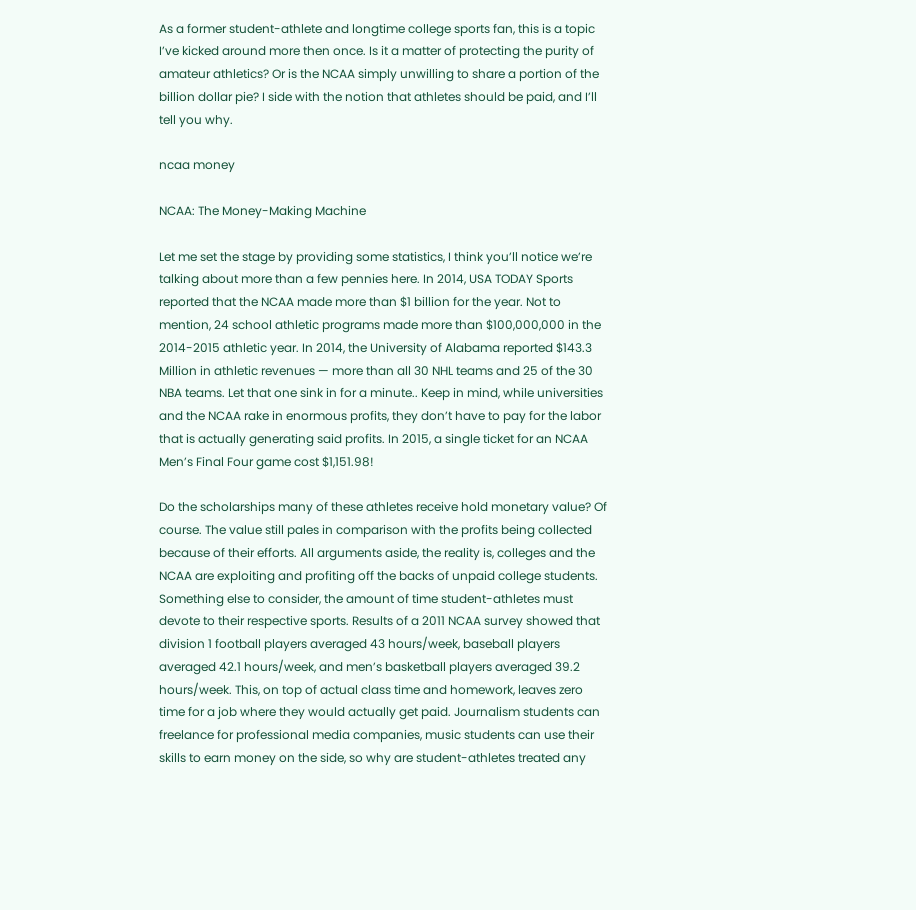As a former student-athlete and longtime college sports fan, this is a topic I’ve kicked around more then once. Is it a matter of protecting the purity of amateur athletics? Or is the NCAA simply unwilling to share a portion of the billion dollar pie? I side with the notion that athletes should be paid, and I’ll tell you why.

ncaa money

NCAA: The Money-Making Machine

Let me set the stage by providing some statistics, I think you’ll notice we’re talking about more than a few pennies here. In 2014, USA TODAY Sports reported that the NCAA made more than $1 billion for the year. Not to mention, 24 school athletic programs made more than $100,000,000 in the 2014-2015 athletic year. In 2014, the University of Alabama reported $143.3 Million in athletic revenues — more than all 30 NHL teams and 25 of the 30 NBA teams. Let that one sink in for a minute.. Keep in mind, while universities and the NCAA rake in enormous profits, they don’t have to pay for the labor that is actually generating said profits. In 2015, a single ticket for an NCAA Men’s Final Four game cost $1,151.98!

Do the scholarships many of these athletes receive hold monetary value? Of course. The value still pales in comparison with the profits being collected because of their efforts. All arguments aside, the reality is, colleges and the NCAA are exploiting and profiting off the backs of unpaid college students. Something else to consider, the amount of time student-athletes must devote to their respective sports. Results of a 2011 NCAA survey showed that division 1 football players averaged 43 hours/week, baseball players averaged 42.1 hours/week, and men’s basketball players averaged 39.2 hours/week. This, on top of actual class time and homework, leaves zero time for a job where they would actually get paid. Journalism students can freelance for professional media companies, music students can use their skills to earn money on the side, so why are student-athletes treated any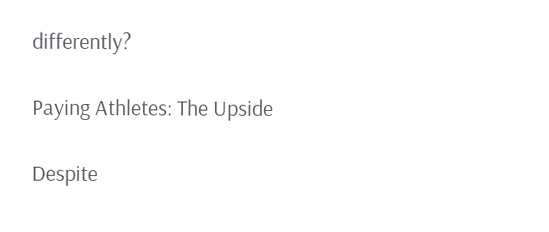differently?

Paying Athletes: The Upside

Despite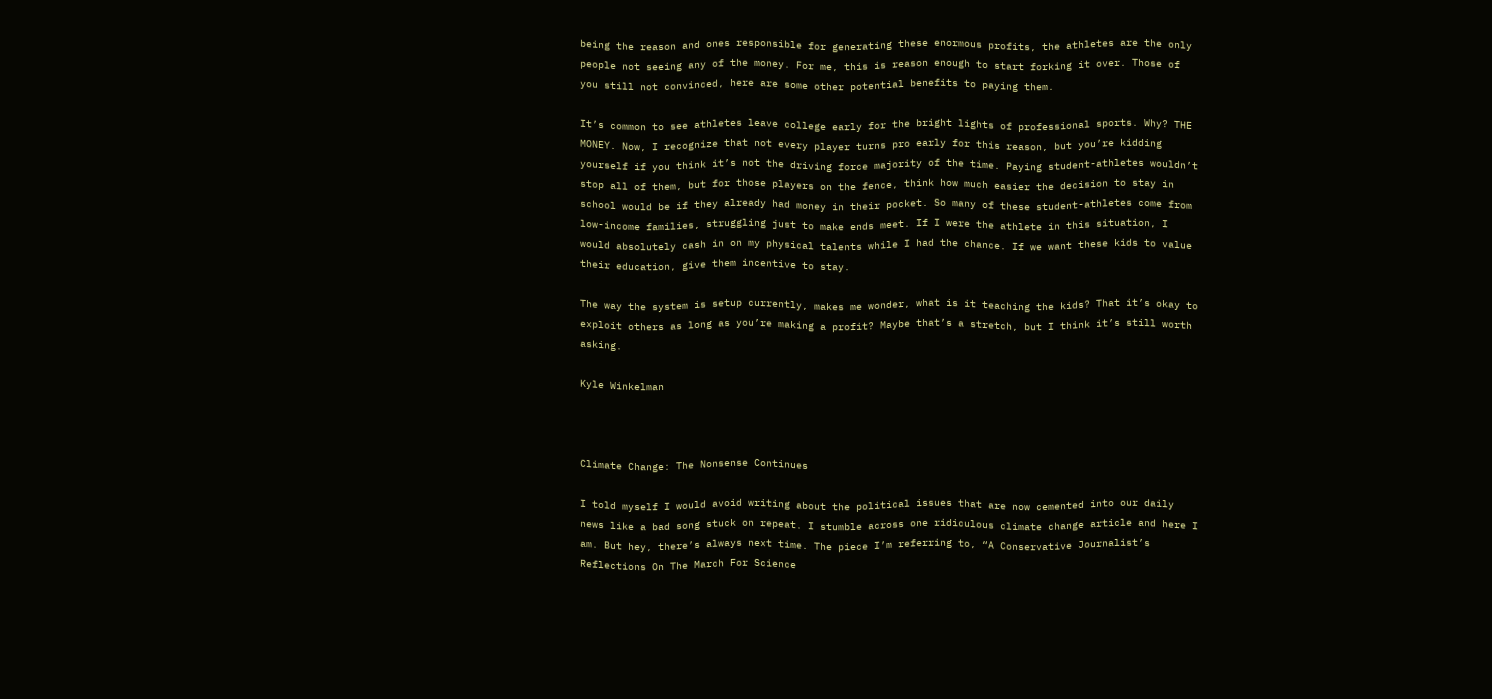being the reason and ones responsible for generating these enormous profits, the athletes are the only people not seeing any of the money. For me, this is reason enough to start forking it over. Those of you still not convinced, here are some other potential benefits to paying them.

It’s common to see athletes leave college early for the bright lights of professional sports. Why? THE MONEY. Now, I recognize that not every player turns pro early for this reason, but you’re kidding yourself if you think it’s not the driving force majority of the time. Paying student-athletes wouldn’t stop all of them, but for those players on the fence, think how much easier the decision to stay in school would be if they already had money in their pocket. So many of these student-athletes come from low-income families, struggling just to make ends meet. If I were the athlete in this situation, I would absolutely cash in on my physical talents while I had the chance. If we want these kids to value their education, give them incentive to stay.

The way the system is setup currently, makes me wonder, what is it teaching the kids? That it’s okay to exploit others as long as you’re making a profit? Maybe that’s a stretch, but I think it’s still worth asking.

Kyle Winkelman



Climate Change: The Nonsense Continues

I told myself I would avoid writing about the political issues that are now cemented into our daily news like a bad song stuck on repeat. I stumble across one ridiculous climate change article and here I am. But hey, there’s always next time. The piece I’m referring to, “A Conservative Journalist’s Reflections On The March For Science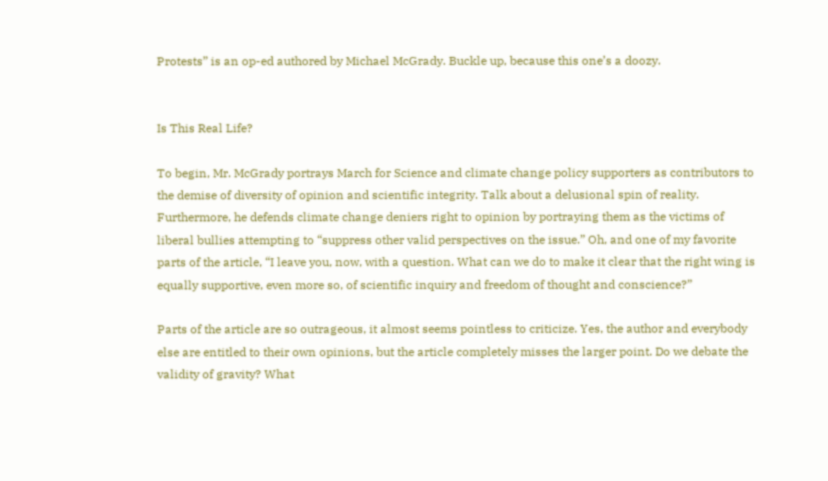Protests” is an op-ed authored by Michael McGrady. Buckle up, because this one’s a doozy.


Is This Real Life?

To begin, Mr. McGrady portrays March for Science and climate change policy supporters as contributors to the demise of diversity of opinion and scientific integrity. Talk about a delusional spin of reality. Furthermore, he defends climate change deniers right to opinion by portraying them as the victims of liberal bullies attempting to “suppress other valid perspectives on the issue.” Oh, and one of my favorite parts of the article, “I leave you, now, with a question. What can we do to make it clear that the right wing is equally supportive, even more so, of scientific inquiry and freedom of thought and conscience?”

Parts of the article are so outrageous, it almost seems pointless to criticize. Yes, the author and everybody else are entitled to their own opinions, but the article completely misses the larger point. Do we debate the validity of gravity? What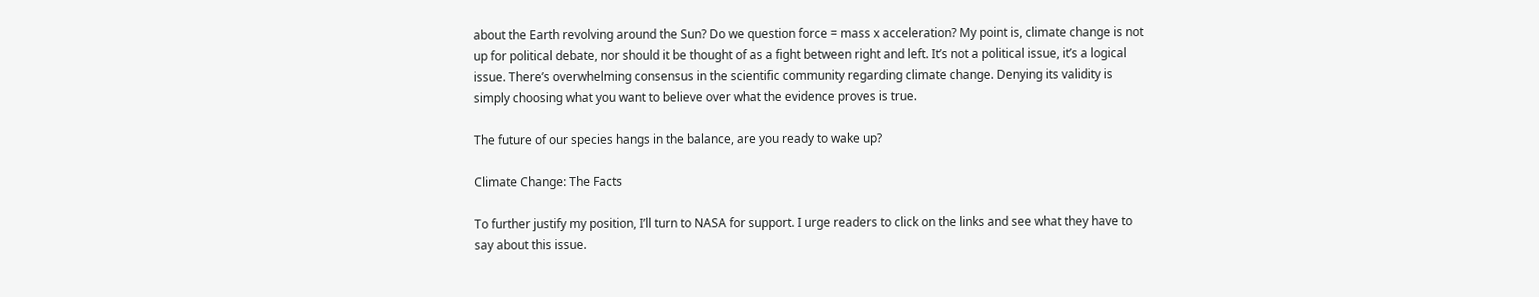about the Earth revolving around the Sun? Do we question force = mass x acceleration? My point is, climate change is not up for political debate, nor should it be thought of as a fight between right and left. It’s not a political issue, it’s a logical issue. There’s overwhelming consensus in the scientific community regarding climate change. Denying its validity is simply choosing what you want to believe over what the evidence proves is true.

The future of our species hangs in the balance, are you ready to wake up?

Climate Change: The Facts

To further justify my position, I’ll turn to NASA for support. I urge readers to click on the links and see what they have to say about this issue.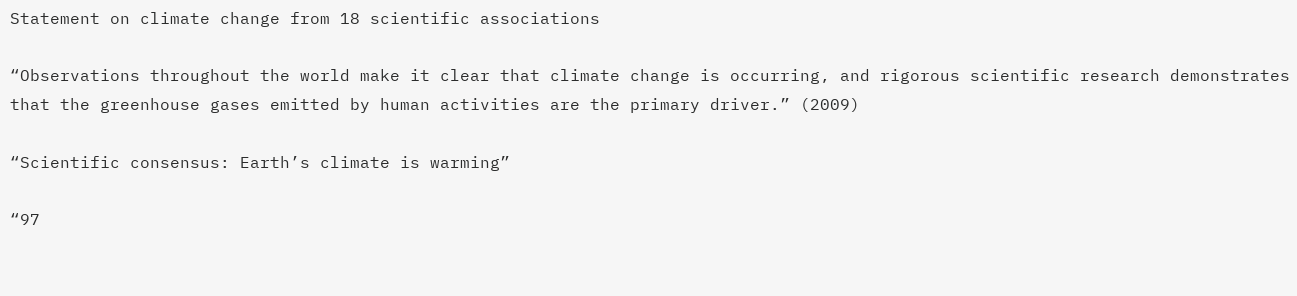Statement on climate change from 18 scientific associations

“Observations throughout the world make it clear that climate change is occurring, and rigorous scientific research demonstrates that the greenhouse gases emitted by human activities are the primary driver.” (2009)

“Scientific consensus: Earth’s climate is warming”

“97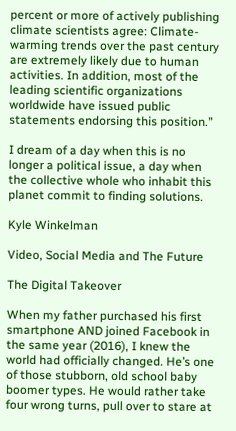percent or more of actively publishing climate scientists agree: Climate-warming trends over the past century are extremely likely due to human activities. In addition, most of the leading scientific organizations worldwide have issued public statements endorsing this position.”

I dream of a day when this is no longer a political issue, a day when the collective whole who inhabit this planet commit to finding solutions.

Kyle Winkelman

Video, Social Media and The Future

The Digital Takeover

When my father purchased his first smartphone AND joined Facebook in the same year (2016), I knew the world had officially changed. He’s one of those stubborn, old school baby boomer types. He would rather take four wrong turns, pull over to stare at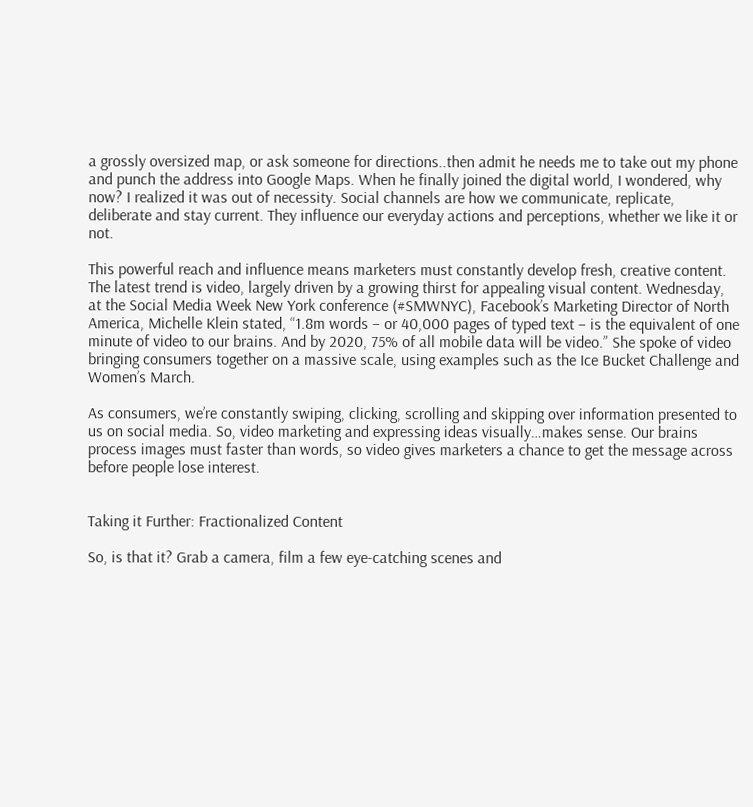a grossly oversized map, or ask someone for directions..then admit he needs me to take out my phone and punch the address into Google Maps. When he finally joined the digital world, I wondered, why now? I realized it was out of necessity. Social channels are how we communicate, replicate, deliberate and stay current. They influence our everyday actions and perceptions, whether we like it or not.

This powerful reach and influence means marketers must constantly develop fresh, creative content. The latest trend is video, largely driven by a growing thirst for appealing visual content. Wednesday, at the Social Media Week New York conference (#SMWNYC), Facebook’s Marketing Director of North America, Michelle Klein stated, “1.8m words – or 40,000 pages of typed text – is the equivalent of one minute of video to our brains. And by 2020, 75% of all mobile data will be video.” She spoke of video bringing consumers together on a massive scale, using examples such as the Ice Bucket Challenge and Women’s March.

As consumers, we’re constantly swiping, clicking, scrolling and skipping over information presented to us on social media. So, video marketing and expressing ideas visually…makes sense. Our brains process images must faster than words, so video gives marketers a chance to get the message across before people lose interest.


Taking it Further: Fractionalized Content

So, is that it? Grab a camera, film a few eye-catching scenes and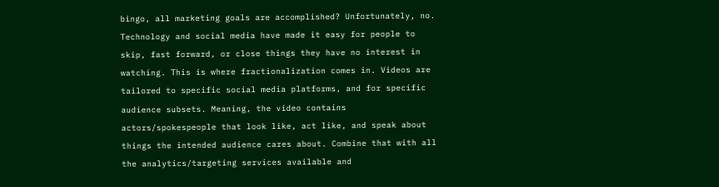bingo, all marketing goals are accomplished? Unfortunately, no. Technology and social media have made it easy for people to skip, fast forward, or close things they have no interest in watching. This is where fractionalization comes in. Videos are tailored to specific social media platforms, and for specific audience subsets. Meaning, the video contains actors/spokespeople that look like, act like, and speak about things the intended audience cares about. Combine that with all the analytics/targeting services available and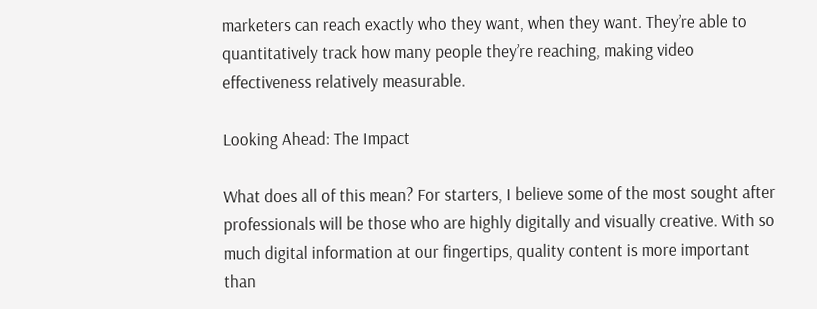marketers can reach exactly who they want, when they want. They’re able to quantitatively track how many people they’re reaching, making video effectiveness relatively measurable.

Looking Ahead: The Impact

What does all of this mean? For starters, I believe some of the most sought after professionals will be those who are highly digitally and visually creative. With so much digital information at our fingertips, quality content is more important than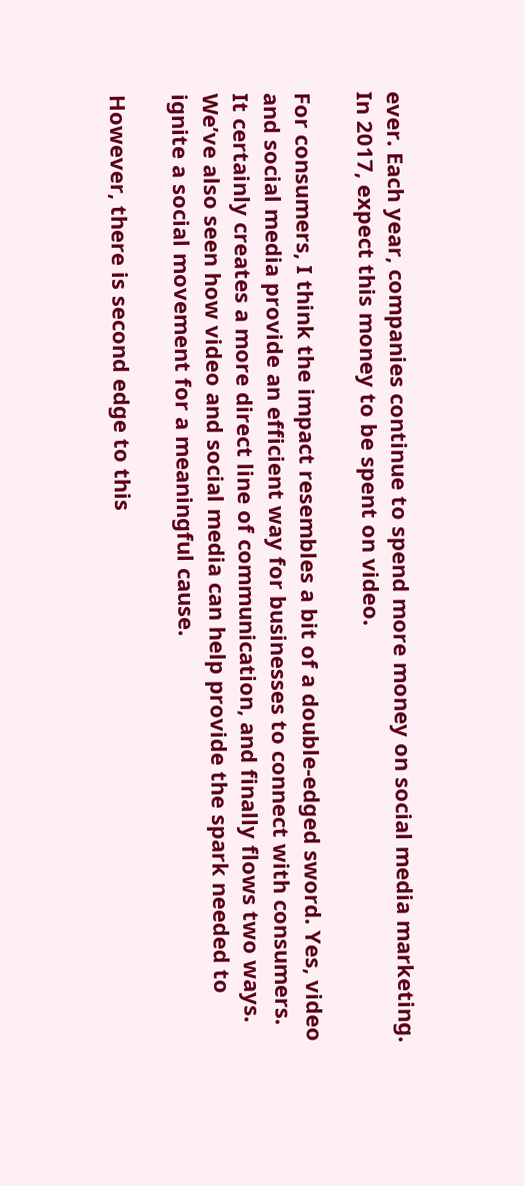ever. Each year, companies continue to spend more money on social media marketing. In 2017, expect this money to be spent on video.

For consumers, I think the impact resembles a bit of a double-edged sword. Yes, video and social media provide an efficient way for businesses to connect with consumers. It certainly creates a more direct line of communication, and finally flows two ways. We’ve also seen how video and social media can help provide the spark needed to ignite a social movement for a meaningful cause.

However, there is second edge to this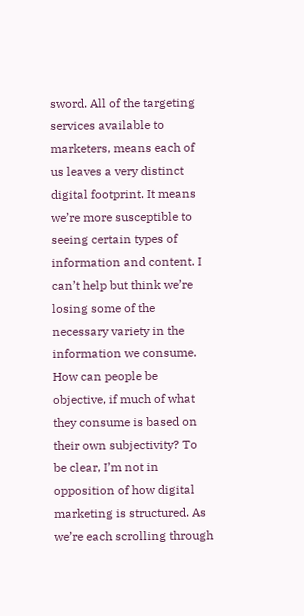sword. All of the targeting services available to marketers, means each of us leaves a very distinct digital footprint. It means we’re more susceptible to seeing certain types of information and content. I can’t help but think we’re losing some of the necessary variety in the information we consume. How can people be objective, if much of what they consume is based on their own subjectivity? To be clear, I’m not in opposition of how digital marketing is structured. As we’re each scrolling through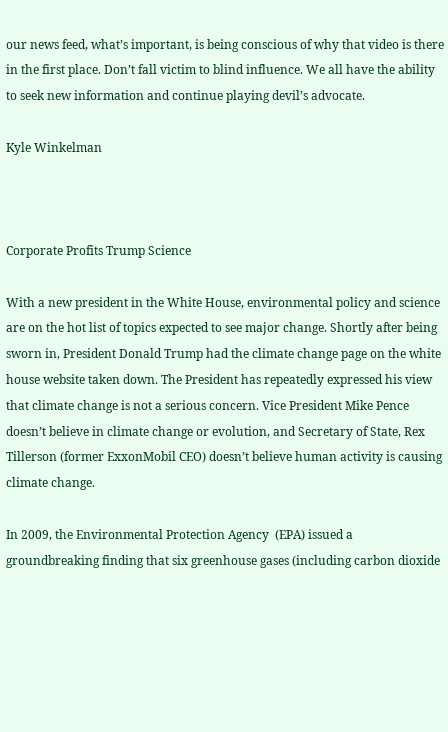our news feed, what’s important, is being conscious of why that video is there in the first place. Don’t fall victim to blind influence. We all have the ability to seek new information and continue playing devil’s advocate.

Kyle Winkelman



Corporate Profits Trump Science

With a new president in the White House, environmental policy and science are on the hot list of topics expected to see major change. Shortly after being sworn in, President Donald Trump had the climate change page on the white house website taken down. The President has repeatedly expressed his view that climate change is not a serious concern. Vice President Mike Pence doesn’t believe in climate change or evolution, and Secretary of State, Rex Tillerson (former ExxonMobil CEO) doesn’t believe human activity is causing climate change.

In 2009, the Environmental Protection Agency  (EPA) issued a groundbreaking finding that six greenhouse gases (including carbon dioxide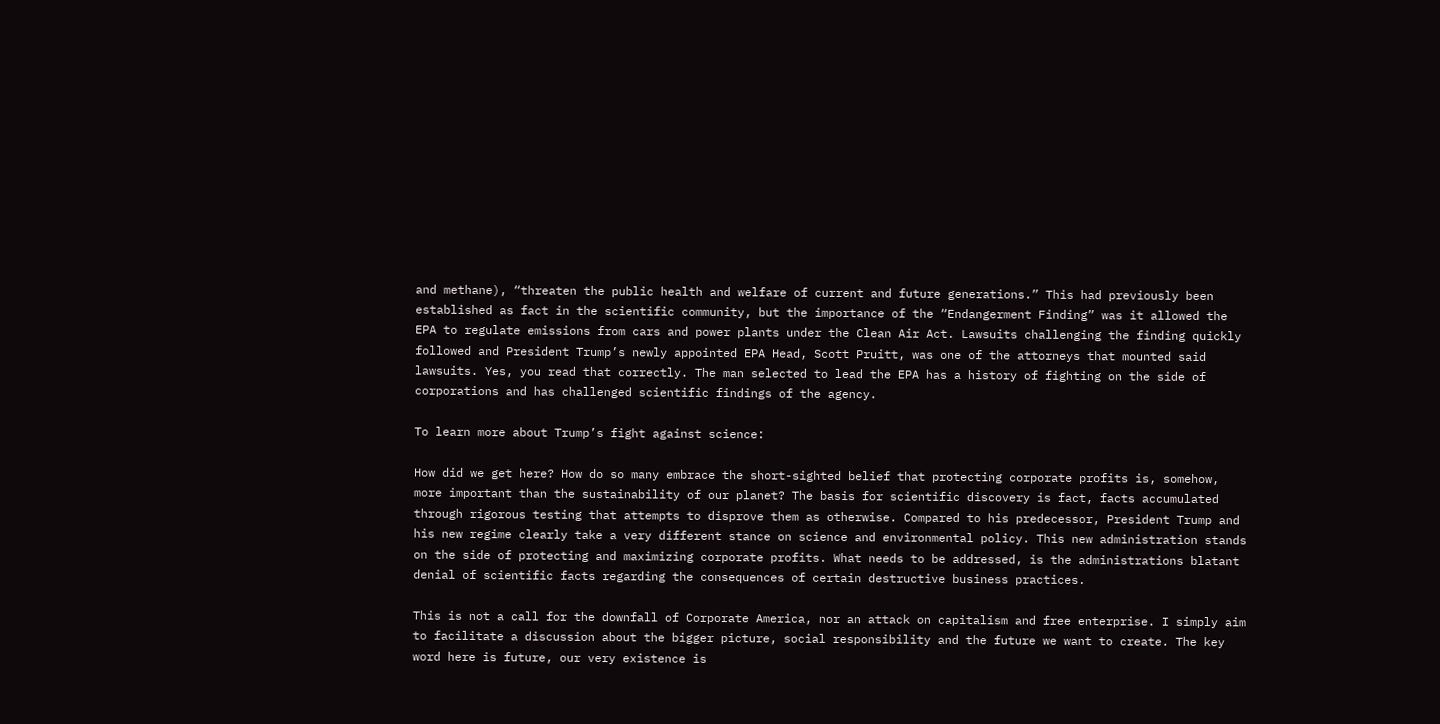and methane), “threaten the public health and welfare of current and future generations.” This had previously been established as fact in the scientific community, but the importance of the “Endangerment Finding” was it allowed the EPA to regulate emissions from cars and power plants under the Clean Air Act. Lawsuits challenging the finding quickly followed and President Trump’s newly appointed EPA Head, Scott Pruitt, was one of the attorneys that mounted said lawsuits. Yes, you read that correctly. The man selected to lead the EPA has a history of fighting on the side of corporations and has challenged scientific findings of the agency.

To learn more about Trump’s fight against science:

How did we get here? How do so many embrace the short-sighted belief that protecting corporate profits is, somehow, more important than the sustainability of our planet? The basis for scientific discovery is fact, facts accumulated through rigorous testing that attempts to disprove them as otherwise. Compared to his predecessor, President Trump and his new regime clearly take a very different stance on science and environmental policy. This new administration stands on the side of protecting and maximizing corporate profits. What needs to be addressed, is the administrations blatant denial of scientific facts regarding the consequences of certain destructive business practices.

This is not a call for the downfall of Corporate America, nor an attack on capitalism and free enterprise. I simply aim to facilitate a discussion about the bigger picture, social responsibility and the future we want to create. The key word here is future, our very existence is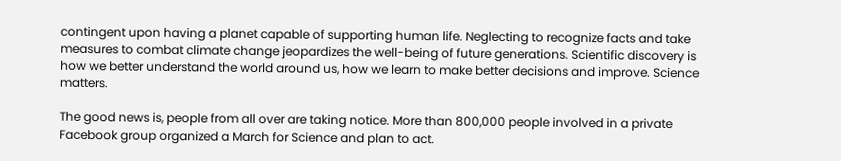contingent upon having a planet capable of supporting human life. Neglecting to recognize facts and take measures to combat climate change jeopardizes the well-being of future generations. Scientific discovery is how we better understand the world around us, how we learn to make better decisions and improve. Science matters.

The good news is, people from all over are taking notice. More than 800,000 people involved in a private Facebook group organized a March for Science and plan to act.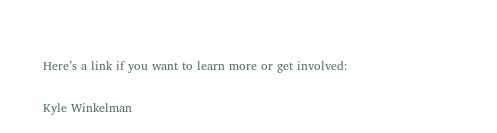Here’s a link if you want to learn more or get involved:

Kyle Winkelman